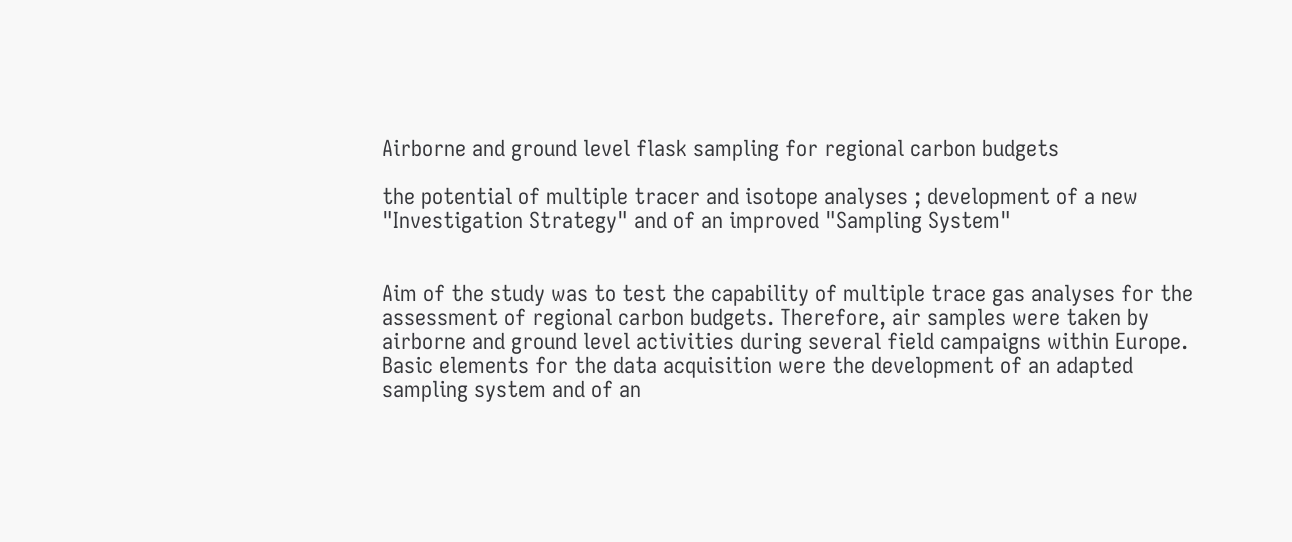Airborne and ground level flask sampling for regional carbon budgets

the potential of multiple tracer and isotope analyses ; development of a new "Investigation Strategy" and of an improved "Sampling System"


Aim of the study was to test the capability of multiple trace gas analyses for the assessment of regional carbon budgets. Therefore, air samples were taken by airborne and ground level activities during several field campaigns within Europe. Basic elements for the data acquisition were the development of an adapted sampling system and of an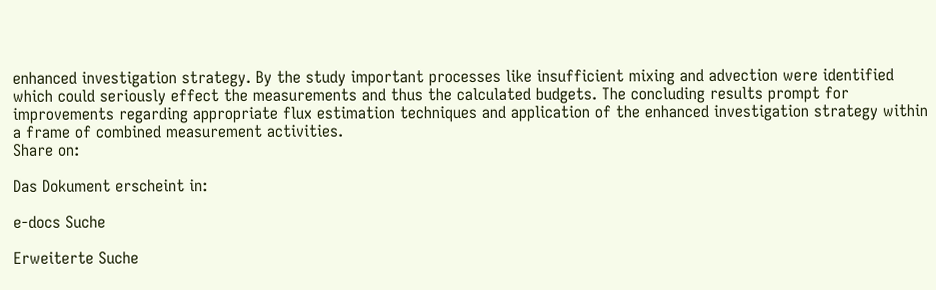enhanced investigation strategy. By the study important processes like insufficient mixing and advection were identified which could seriously effect the measurements and thus the calculated budgets. The concluding results prompt for improvements regarding appropriate flux estimation techniques and application of the enhanced investigation strategy within a frame of combined measurement activities.
Share on:

Das Dokument erscheint in:

e-docs Suche

Erweiterte Suche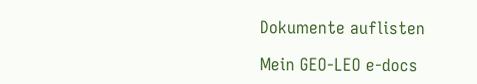Dokumente auflisten

Mein GEO-LEO e-docs